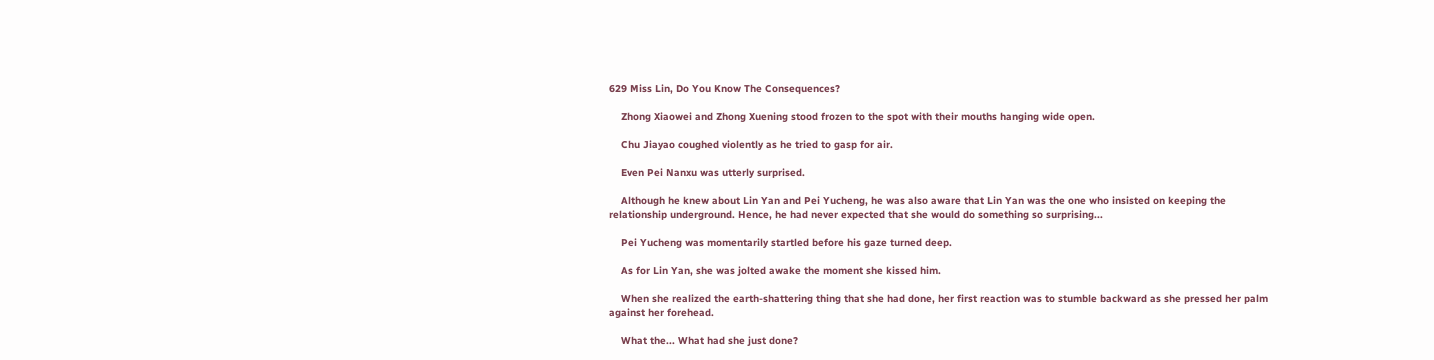629 Miss Lin, Do You Know The Consequences?

    Zhong Xiaowei and Zhong Xuening stood frozen to the spot with their mouths hanging wide open.

    Chu Jiayao coughed violently as he tried to gasp for air.

    Even Pei Nanxu was utterly surprised.

    Although he knew about Lin Yan and Pei Yucheng, he was also aware that Lin Yan was the one who insisted on keeping the relationship underground. Hence, he had never expected that she would do something so surprising...

    Pei Yucheng was momentarily startled before his gaze turned deep.

    As for Lin Yan, she was jolted awake the moment she kissed him.

    When she realized the earth-shattering thing that she had done, her first reaction was to stumble backward as she pressed her palm against her forehead.

    What the... What had she just done?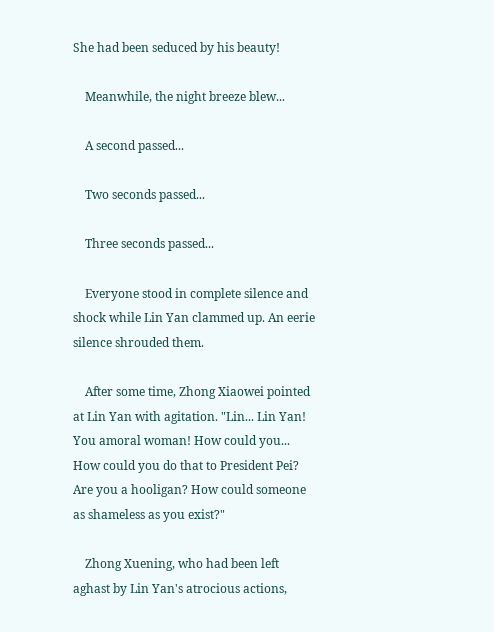She had been seduced by his beauty!

    Meanwhile, the night breeze blew...

    A second passed...

    Two seconds passed...

    Three seconds passed...

    Everyone stood in complete silence and shock while Lin Yan clammed up. An eerie silence shrouded them.

    After some time, Zhong Xiaowei pointed at Lin Yan with agitation. "Lin... Lin Yan! You amoral woman! How could you... How could you do that to President Pei? Are you a hooligan? How could someone as shameless as you exist?"

    Zhong Xuening, who had been left aghast by Lin Yan's atrocious actions,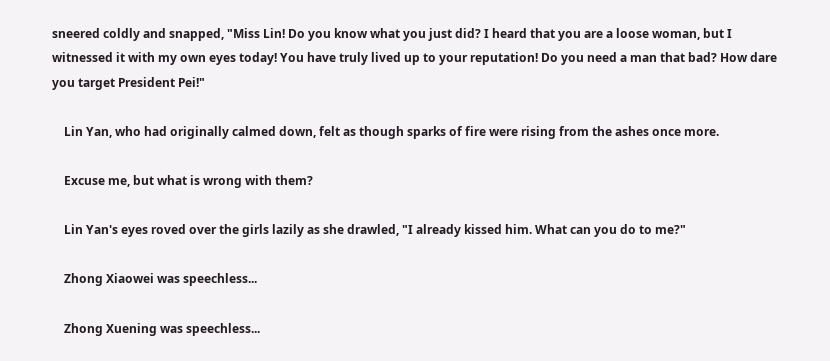sneered coldly and snapped, "Miss Lin! Do you know what you just did? I heard that you are a loose woman, but I witnessed it with my own eyes today! You have truly lived up to your reputation! Do you need a man that bad? How dare you target President Pei!"

    Lin Yan, who had originally calmed down, felt as though sparks of fire were rising from the ashes once more.

    Excuse me, but what is wrong with them?

    Lin Yan's eyes roved over the girls lazily as she drawled, "I already kissed him. What can you do to me?"

    Zhong Xiaowei was speechless...

    Zhong Xuening was speechless...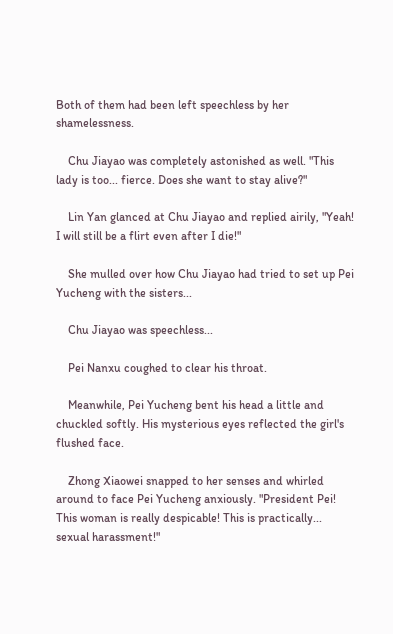Both of them had been left speechless by her shamelessness.

    Chu Jiayao was completely astonished as well. "This lady is too... fierce. Does she want to stay alive?"

    Lin Yan glanced at Chu Jiayao and replied airily, "Yeah! I will still be a flirt even after I die!"

    She mulled over how Chu Jiayao had tried to set up Pei Yucheng with the sisters...

    Chu Jiayao was speechless...

    Pei Nanxu coughed to clear his throat.

    Meanwhile, Pei Yucheng bent his head a little and chuckled softly. His mysterious eyes reflected the girl's flushed face.

    Zhong Xiaowei snapped to her senses and whirled around to face Pei Yucheng anxiously. "President Pei! This woman is really despicable! This is practically... sexual harassment!"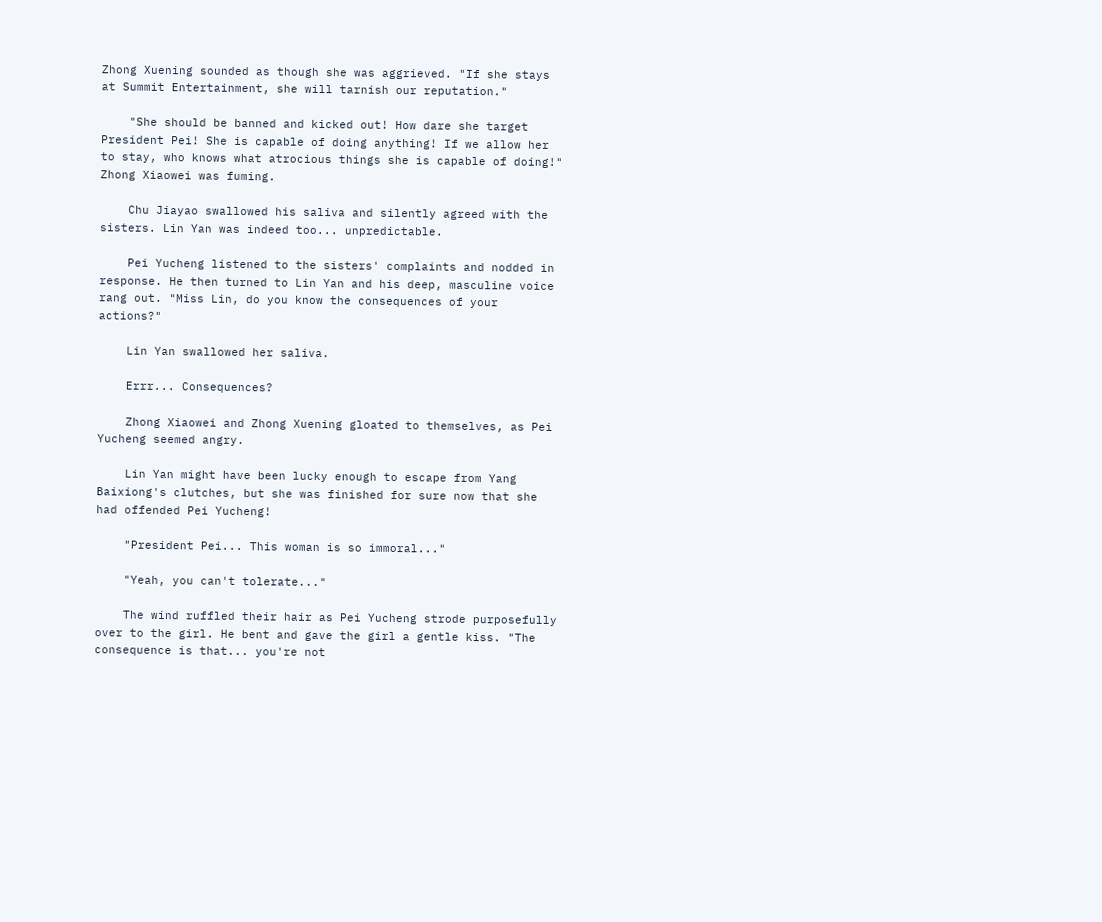Zhong Xuening sounded as though she was aggrieved. "If she stays at Summit Entertainment, she will tarnish our reputation."

    "She should be banned and kicked out! How dare she target President Pei! She is capable of doing anything! If we allow her to stay, who knows what atrocious things she is capable of doing!" Zhong Xiaowei was fuming.

    Chu Jiayao swallowed his saliva and silently agreed with the sisters. Lin Yan was indeed too... unpredictable.

    Pei Yucheng listened to the sisters' complaints and nodded in response. He then turned to Lin Yan and his deep, masculine voice rang out. "Miss Lin, do you know the consequences of your actions?"

    Lin Yan swallowed her saliva.

    Errr... Consequences?

    Zhong Xiaowei and Zhong Xuening gloated to themselves, as Pei Yucheng seemed angry.

    Lin Yan might have been lucky enough to escape from Yang Baixiong's clutches, but she was finished for sure now that she had offended Pei Yucheng!

    "President Pei... This woman is so immoral..."

    "Yeah, you can't tolerate..."

    The wind ruffled their hair as Pei Yucheng strode purposefully over to the girl. He bent and gave the girl a gentle kiss. "The consequence is that... you're not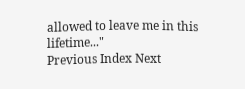allowed to leave me in this lifetime..."
Previous Index Next